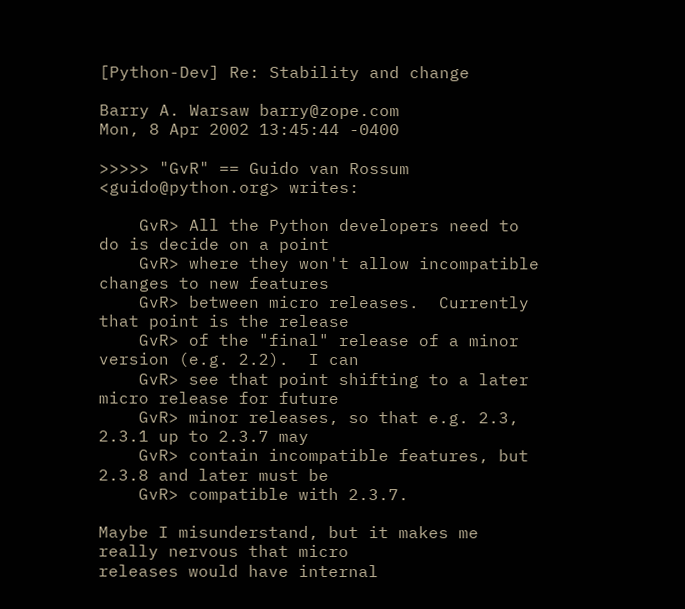[Python-Dev] Re: Stability and change

Barry A. Warsaw barry@zope.com
Mon, 8 Apr 2002 13:45:44 -0400

>>>>> "GvR" == Guido van Rossum <guido@python.org> writes:

    GvR> All the Python developers need to do is decide on a point
    GvR> where they won't allow incompatible changes to new features
    GvR> between micro releases.  Currently that point is the release
    GvR> of the "final" release of a minor version (e.g. 2.2).  I can
    GvR> see that point shifting to a later micro release for future
    GvR> minor releases, so that e.g. 2.3, 2.3.1 up to 2.3.7 may
    GvR> contain incompatible features, but 2.3.8 and later must be
    GvR> compatible with 2.3.7.

Maybe I misunderstand, but it makes me really nervous that micro
releases would have internal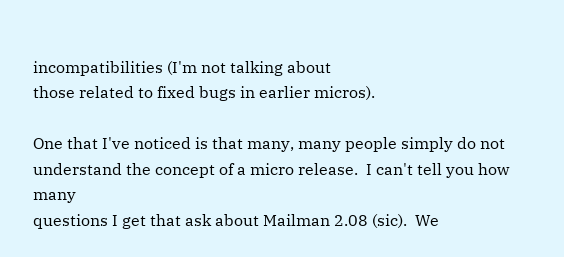incompatibilities (I'm not talking about
those related to fixed bugs in earlier micros).

One that I've noticed is that many, many people simply do not
understand the concept of a micro release.  I can't tell you how many
questions I get that ask about Mailman 2.08 (sic).  We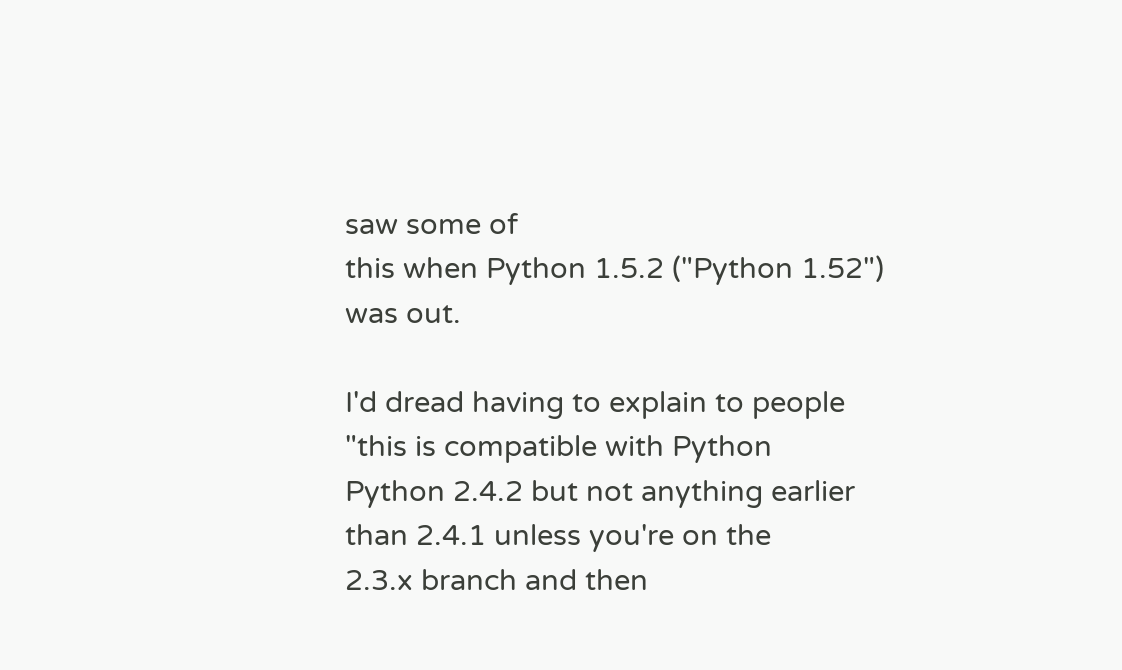saw some of
this when Python 1.5.2 ("Python 1.52") was out.

I'd dread having to explain to people "this is compatible with Python
Python 2.4.2 but not anything earlier than 2.4.1 unless you're on the
2.3.x branch and then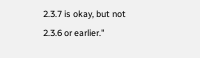2.3.7 is okay, but not 2.3.6 or earlier."